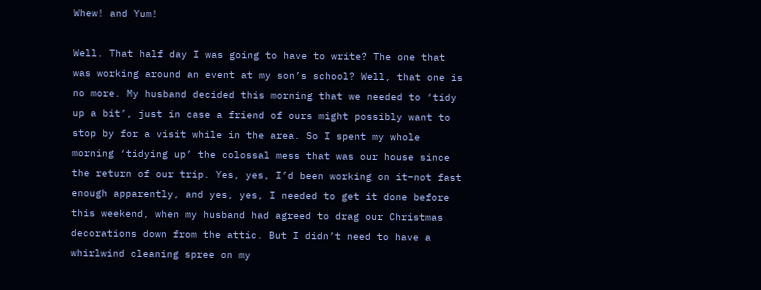Whew! and Yum!

Well. That half day I was going to have to write? The one that was working around an event at my son’s school? Well, that one is no more. My husband decided this morning that we needed to ‘tidy up a bit’, just in case a friend of ours might possibly want to stop by for a visit while in the area. So I spent my whole morning ‘tidying up’ the colossal mess that was our house since the return of our trip. Yes, yes, I’d been working on it–not fast enough apparently, and yes, yes, I needed to get it done before this weekend, when my husband had agreed to drag our Christmas decorations down from the attic. But I didn’t need to have a whirlwind cleaning spree on my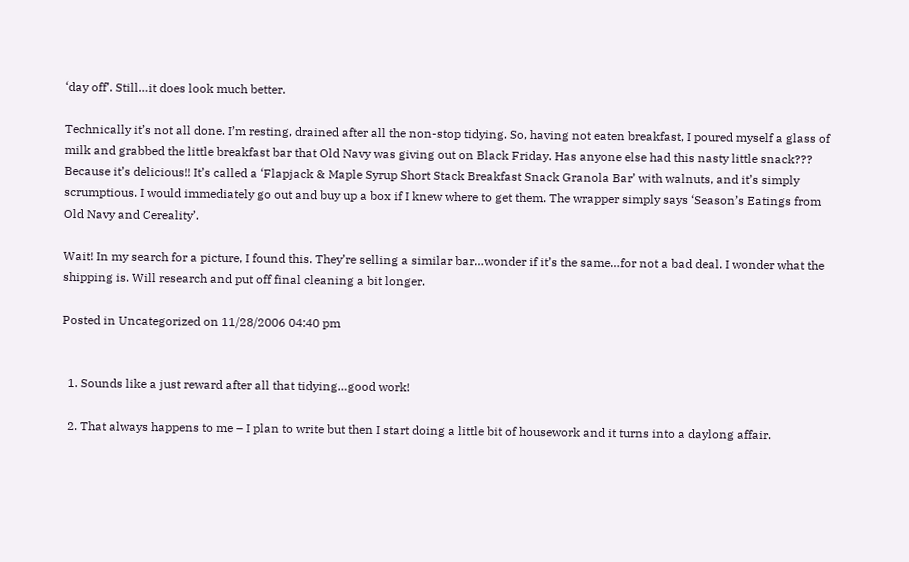‘day off’. Still…it does look much better.

Technically it’s not all done. I’m resting, drained after all the non-stop tidying. So, having not eaten breakfast, I poured myself a glass of milk and grabbed the little breakfast bar that Old Navy was giving out on Black Friday. Has anyone else had this nasty little snack??? Because it’s delicious!! It’s called a ‘Flapjack & Maple Syrup Short Stack Breakfast Snack Granola Bar’ with walnuts, and it’s simply scrumptious. I would immediately go out and buy up a box if I knew where to get them. The wrapper simply says ‘Season’s Eatings from Old Navy and Cereality’.

Wait! In my search for a picture, I found this. They’re selling a similar bar…wonder if it’s the same…for not a bad deal. I wonder what the shipping is. Will research and put off final cleaning a bit longer.

Posted in Uncategorized on 11/28/2006 04:40 pm


  1. Sounds like a just reward after all that tidying…good work!

  2. That always happens to me – I plan to write but then I start doing a little bit of housework and it turns into a daylong affair.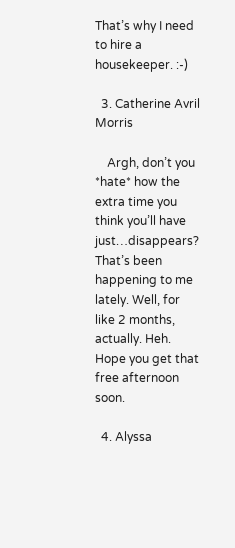That’s why I need to hire a housekeeper. :-)

  3. Catherine Avril Morris

    Argh, don’t you *hate* how the extra time you think you’ll have just…disappears? That’s been happening to me lately. Well, for like 2 months, actually. Heh. Hope you get that free afternoon soon.

  4. Alyssa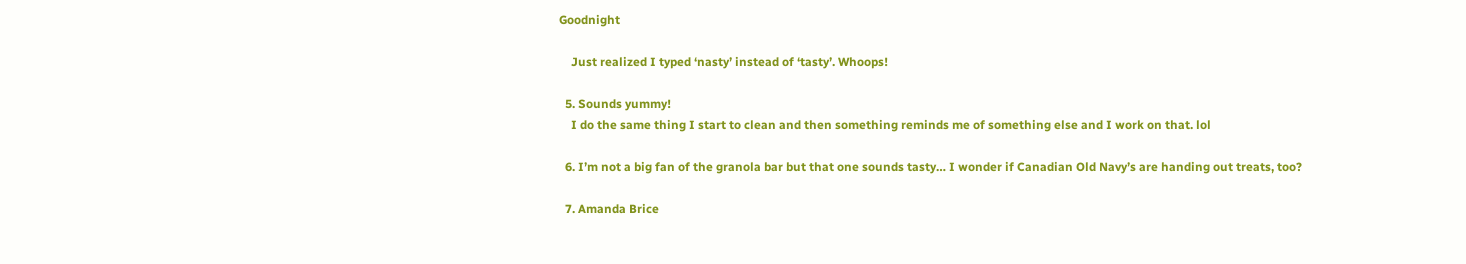Goodnight

    Just realized I typed ‘nasty’ instead of ‘tasty’. Whoops!

  5. Sounds yummy!
    I do the same thing I start to clean and then something reminds me of something else and I work on that. lol

  6. I’m not a big fan of the granola bar but that one sounds tasty… I wonder if Canadian Old Navy’s are handing out treats, too?

  7. Amanda Brice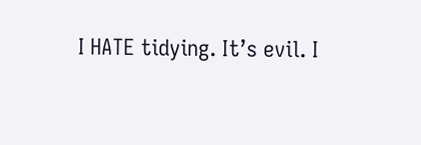I HATE tidying. It’s evil. I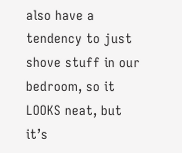also have a tendency to just shove stuff in our bedroom, so it LOOKS neat, but it’s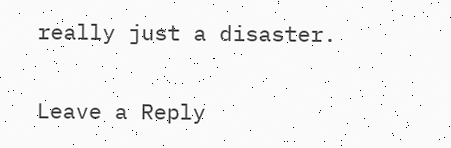really just a disaster.

Leave a Reply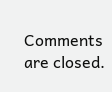Comments are closed.